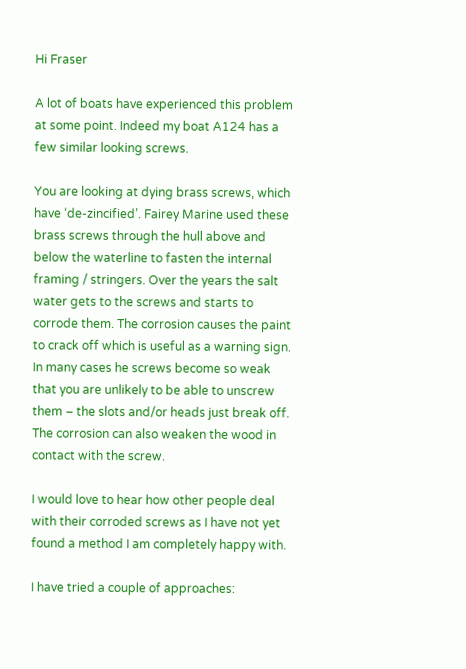Hi Fraser

A lot of boats have experienced this problem at some point. Indeed my boat A124 has a few similar looking screws.

You are looking at dying brass screws, which have ‘de-zincified’. Fairey Marine used these brass screws through the hull above and below the waterline to fasten the internal framing / stringers. Over the years the salt water gets to the screws and starts to corrode them. The corrosion causes the paint to crack off which is useful as a warning sign.
In many cases he screws become so weak that you are unlikely to be able to unscrew them – the slots and/or heads just break off. The corrosion can also weaken the wood in contact with the screw.

I would love to hear how other people deal with their corroded screws as I have not yet found a method I am completely happy with.

I have tried a couple of approaches: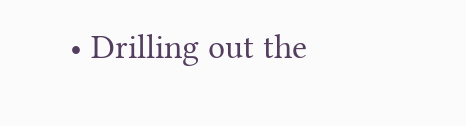• Drilling out the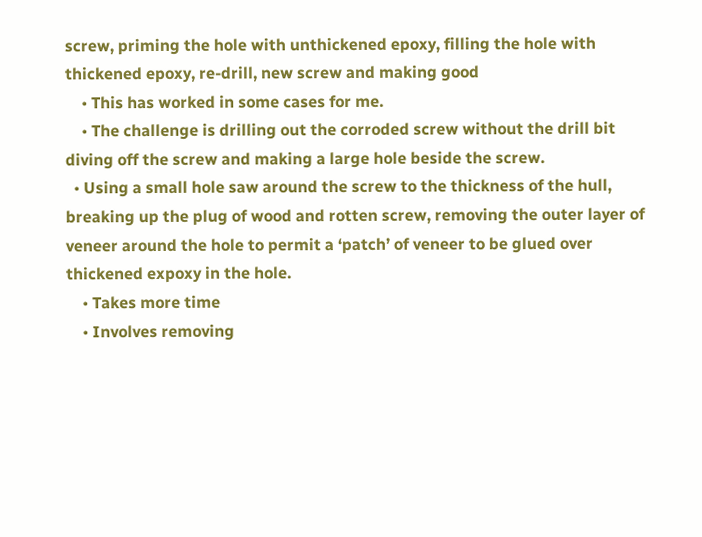screw, priming the hole with unthickened epoxy, filling the hole with thickened epoxy, re-drill, new screw and making good
    • This has worked in some cases for me.
    • The challenge is drilling out the corroded screw without the drill bit diving off the screw and making a large hole beside the screw.
  • Using a small hole saw around the screw to the thickness of the hull, breaking up the plug of wood and rotten screw, removing the outer layer of veneer around the hole to permit a ‘patch’ of veneer to be glued over thickened expoxy in the hole.
    • Takes more time
    • Involves removing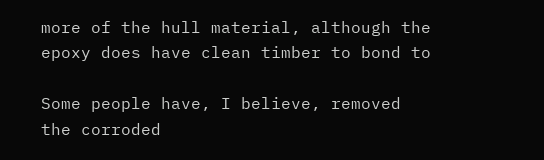more of the hull material, although the epoxy does have clean timber to bond to

Some people have, I believe, removed the corroded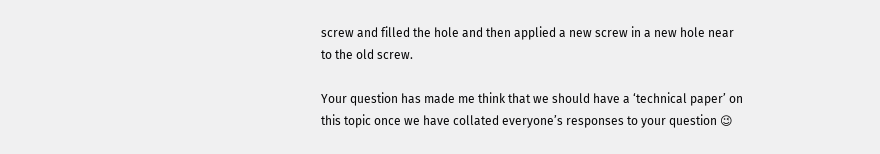screw and filled the hole and then applied a new screw in a new hole near to the old screw.

Your question has made me think that we should have a ‘technical paper’ on this topic once we have collated everyone’s responses to your question 😉